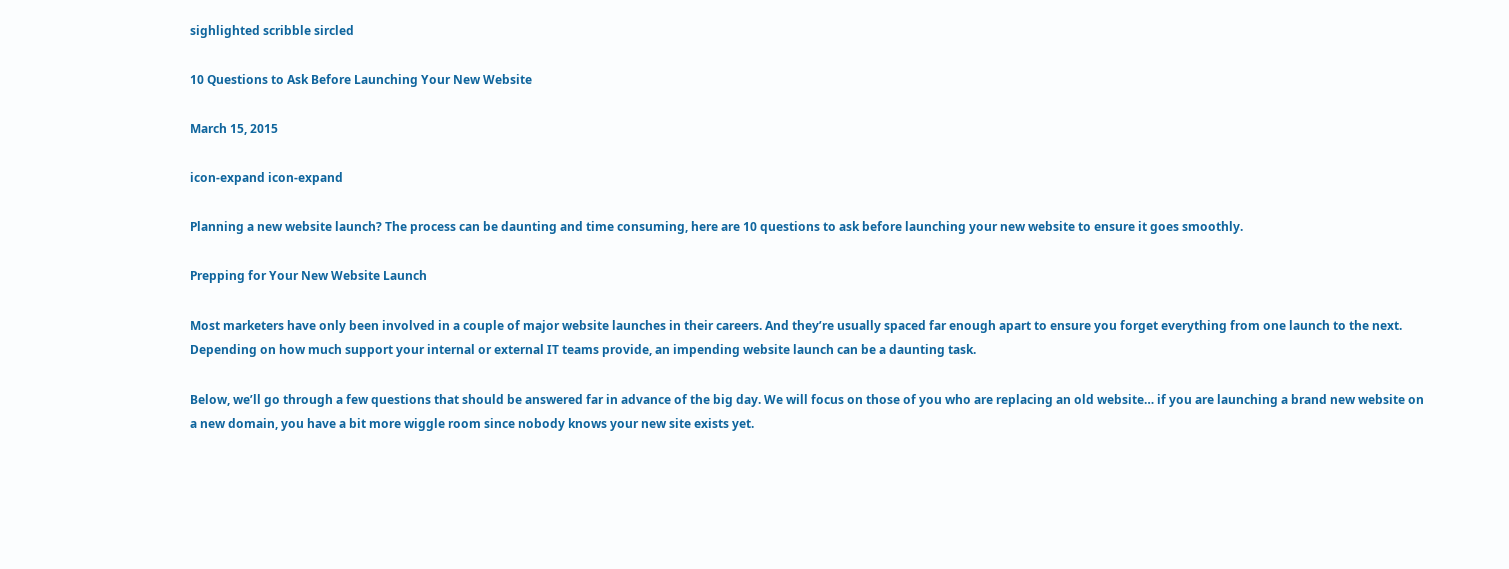sighlighted scribble sircled

10 Questions to Ask Before Launching Your New Website

March 15, 2015

icon-expand icon-expand

Planning a new website launch? The process can be daunting and time consuming, here are 10 questions to ask before launching your new website to ensure it goes smoothly.

Prepping for Your New Website Launch

Most marketers have only been involved in a couple of major website launches in their careers. And they’re usually spaced far enough apart to ensure you forget everything from one launch to the next. Depending on how much support your internal or external IT teams provide, an impending website launch can be a daunting task.

Below, we’ll go through a few questions that should be answered far in advance of the big day. We will focus on those of you who are replacing an old website… if you are launching a brand new website on a new domain, you have a bit more wiggle room since nobody knows your new site exists yet.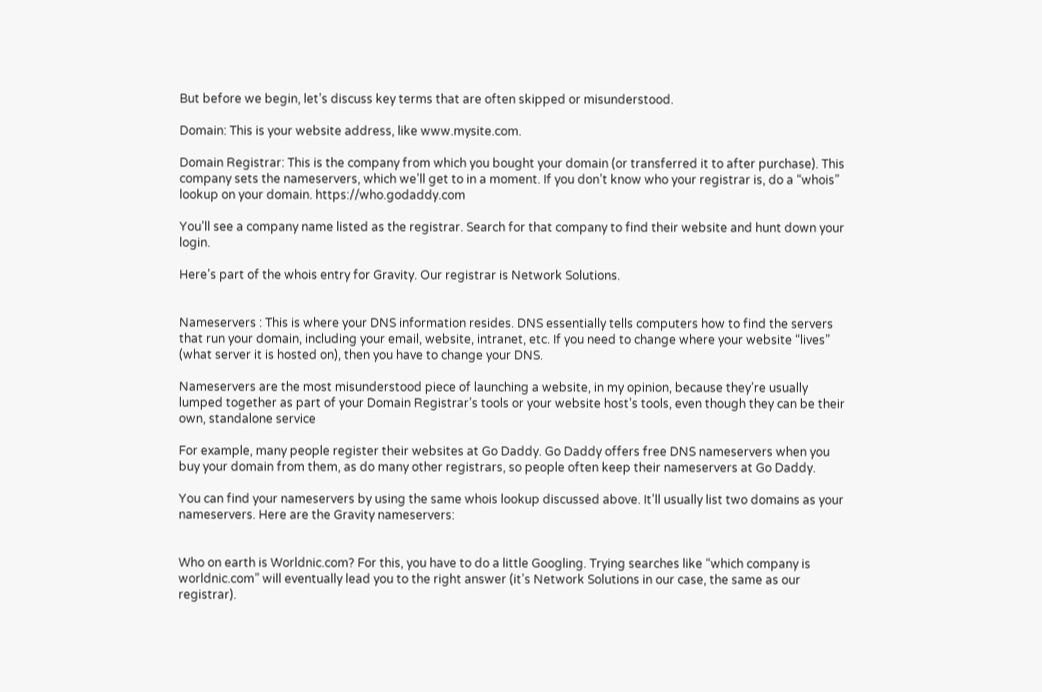But before we begin, let’s discuss key terms that are often skipped or misunderstood.

Domain: This is your website address, like www.mysite.com.

Domain Registrar: This is the company from which you bought your domain (or transferred it to after purchase). This company sets the nameservers, which we’ll get to in a moment. If you don’t know who your registrar is, do a “whois” lookup on your domain. https://who.godaddy.com

You’ll see a company name listed as the registrar. Search for that company to find their website and hunt down your login.

Here’s part of the whois entry for Gravity. Our registrar is Network Solutions.


Nameservers : This is where your DNS information resides. DNS essentially tells computers how to find the servers that run your domain, including your email, website, intranet, etc. If you need to change where your website “lives” (what server it is hosted on), then you have to change your DNS.

Nameservers are the most misunderstood piece of launching a website, in my opinion, because they’re usually lumped together as part of your Domain Registrar’s tools or your website host’s tools, even though they can be their own, standalone service

For example, many people register their websites at Go Daddy. Go Daddy offers free DNS nameservers when you buy your domain from them, as do many other registrars, so people often keep their nameservers at Go Daddy.

You can find your nameservers by using the same whois lookup discussed above. It’ll usually list two domains as your nameservers. Here are the Gravity nameservers:


Who on earth is Worldnic.com? For this, you have to do a little Googling. Trying searches like “which company is worldnic.com” will eventually lead you to the right answer (it’s Network Solutions in our case, the same as our registrar).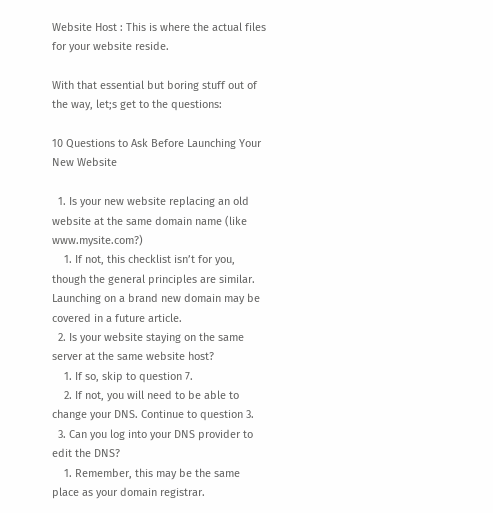Website Host : This is where the actual files for your website reside.

With that essential but boring stuff out of the way, let;s get to the questions:

10 Questions to Ask Before Launching Your New Website

  1. Is your new website replacing an old website at the same domain name (like www.mysite.com?)
    1. If not, this checklist isn’t for you, though the general principles are similar. Launching on a brand new domain may be covered in a future article.
  2. Is your website staying on the same server at the same website host?
    1. If so, skip to question 7.
    2. If not, you will need to be able to change your DNS. Continue to question 3.
  3. Can you log into your DNS provider to edit the DNS?
    1. Remember, this may be the same place as your domain registrar.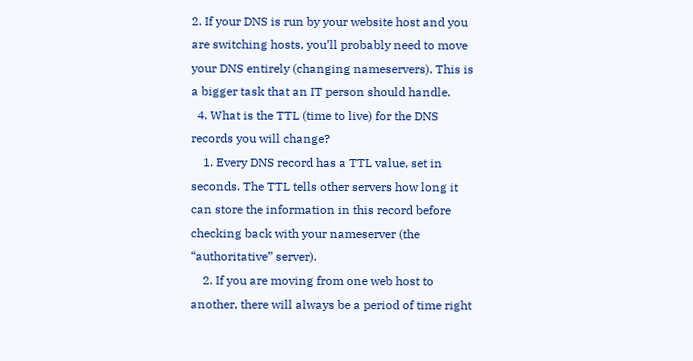2. If your DNS is run by your website host and you are switching hosts, you’ll probably need to move your DNS entirely (changing nameservers). This is a bigger task that an IT person should handle.
  4. What is the TTL (time to live) for the DNS records you will change?
    1. Every DNS record has a TTL value, set in seconds. The TTL tells other servers how long it can store the information in this record before checking back with your nameserver (the “authoritative” server).
    2. If you are moving from one web host to another, there will always be a period of time right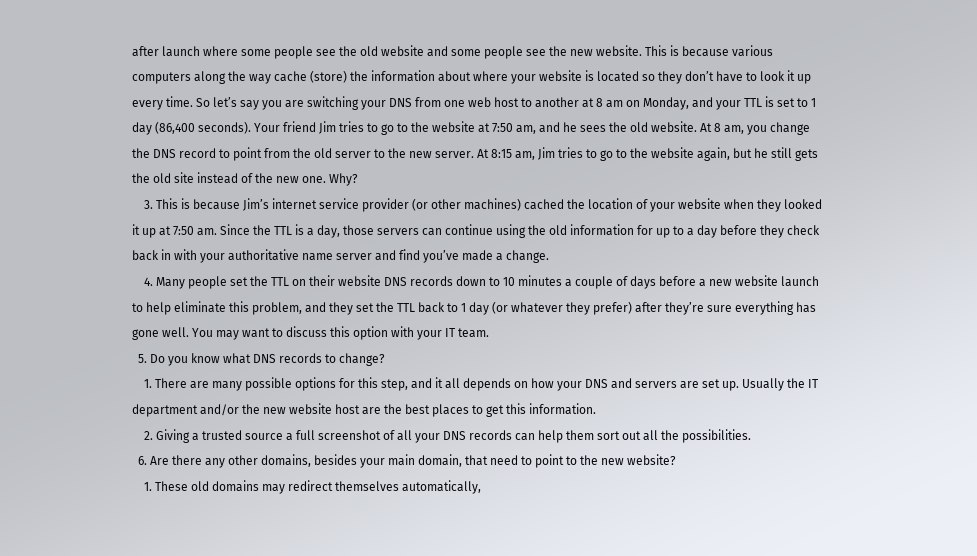after launch where some people see the old website and some people see the new website. This is because various computers along the way cache (store) the information about where your website is located so they don’t have to look it up every time. So let’s say you are switching your DNS from one web host to another at 8 am on Monday, and your TTL is set to 1 day (86,400 seconds). Your friend Jim tries to go to the website at 7:50 am, and he sees the old website. At 8 am, you change the DNS record to point from the old server to the new server. At 8:15 am, Jim tries to go to the website again, but he still gets the old site instead of the new one. Why?
    3. This is because Jim’s internet service provider (or other machines) cached the location of your website when they looked it up at 7:50 am. Since the TTL is a day, those servers can continue using the old information for up to a day before they check back in with your authoritative name server and find you’ve made a change.
    4. Many people set the TTL on their website DNS records down to 10 minutes a couple of days before a new website launch to help eliminate this problem, and they set the TTL back to 1 day (or whatever they prefer) after they’re sure everything has gone well. You may want to discuss this option with your IT team.
  5. Do you know what DNS records to change?
    1. There are many possible options for this step, and it all depends on how your DNS and servers are set up. Usually the IT department and/or the new website host are the best places to get this information.
    2. Giving a trusted source a full screenshot of all your DNS records can help them sort out all the possibilities.
  6. Are there any other domains, besides your main domain, that need to point to the new website?
    1. These old domains may redirect themselves automatically,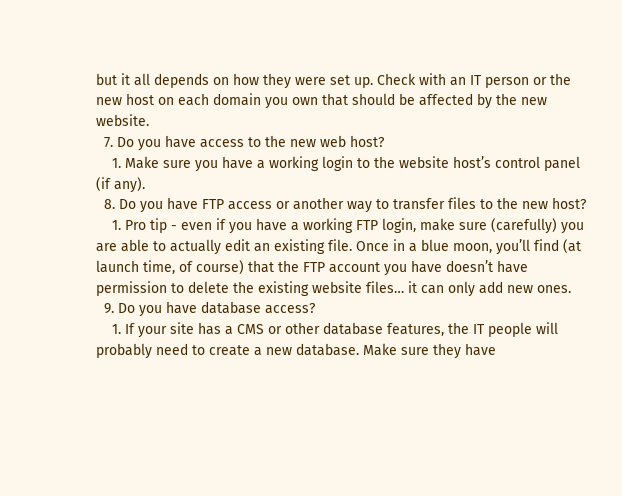but it all depends on how they were set up. Check with an IT person or the new host on each domain you own that should be affected by the new website.
  7. Do you have access to the new web host?
    1. Make sure you have a working login to the website host’s control panel (if any).
  8. Do you have FTP access or another way to transfer files to the new host?
    1. Pro tip - even if you have a working FTP login, make sure (carefully) you are able to actually edit an existing file. Once in a blue moon, you’ll find (at launch time, of course) that the FTP account you have doesn’t have permission to delete the existing website files… it can only add new ones.
  9. Do you have database access?
    1. If your site has a CMS or other database features, the IT people will probably need to create a new database. Make sure they have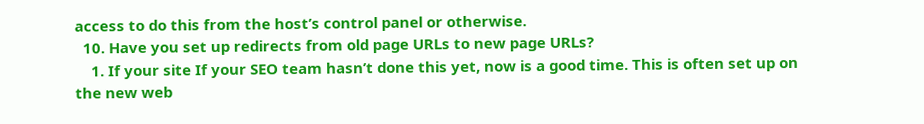access to do this from the host’s control panel or otherwise.
  10. Have you set up redirects from old page URLs to new page URLs?
    1. If your site If your SEO team hasn’t done this yet, now is a good time. This is often set up on the new web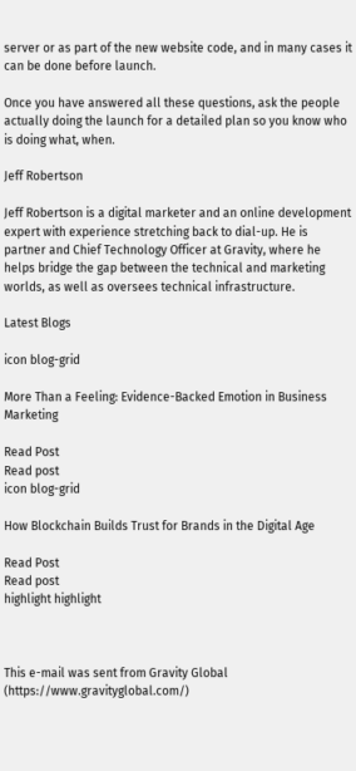server or as part of the new website code, and in many cases it can be done before launch.

Once you have answered all these questions, ask the people actually doing the launch for a detailed plan so you know who is doing what, when.

Jeff Robertson

Jeff Robertson is a digital marketer and an online development expert with experience stretching back to dial-up. He is partner and Chief Technology Officer at Gravity, where he helps bridge the gap between the technical and marketing worlds, as well as oversees technical infrastructure.

Latest Blogs

icon blog-grid

More Than a Feeling: Evidence-Backed Emotion in Business Marketing

Read Post
Read post
icon blog-grid

How Blockchain Builds Trust for Brands in the Digital Age

Read Post
Read post
highlight highlight



This e-mail was sent from Gravity Global (https://www.gravityglobal.com/)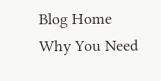Blog Home
Why You Need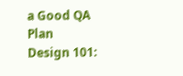a Good QA Plan
Design 101: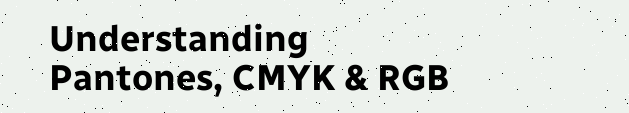Understanding Pantones, CMYK & RGB